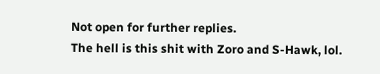Not open for further replies.
The hell is this shit with Zoro and S-Hawk, lol.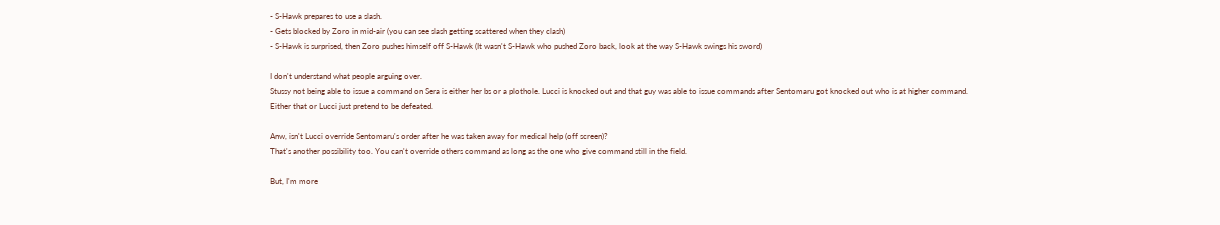- S-Hawk prepares to use a slash.
- Gets blocked by Zoro in mid-air (you can see slash getting scattered when they clash)
- S-Hawk is surprised, then Zoro pushes himself off S-Hawk (It wasn't S-Hawk who pushed Zoro back, look at the way S-Hawk swings his sword)

I don't understand what people arguing over.
Stussy not being able to issue a command on Sera is either her bs or a plothole. Lucci is knocked out and that guy was able to issue commands after Sentomaru got knocked out who is at higher command.
Either that or Lucci just pretend to be defeated.

Anw, isn't Lucci override Sentomaru's order after he was taken away for medical help (off screen)?
That's another possibility too. You can't override others command as long as the one who give command still in the field.

But, I'm more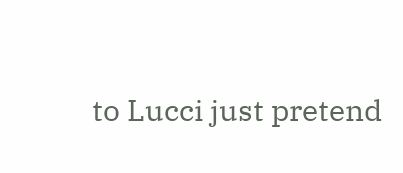to Lucci just pretend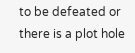to be defeated or there is a plot hole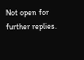Not open for further replies.